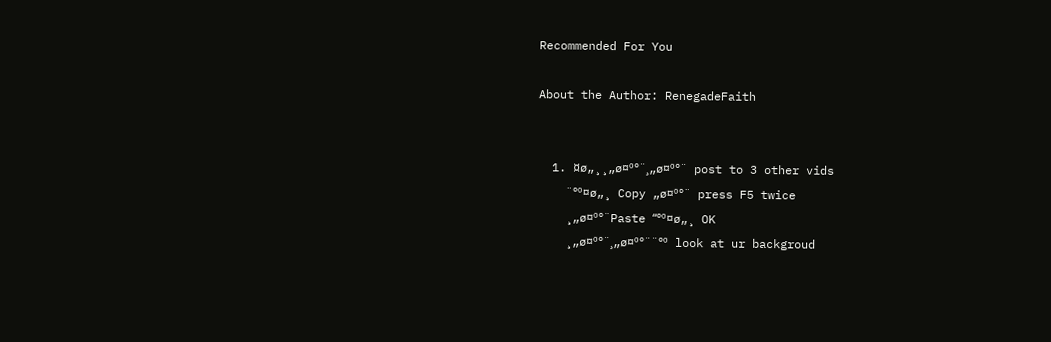Recommended For You

About the Author: RenegadeFaith


  1. ¤ø„¸¸„ø¤º°¨¸„ø¤º°¨ post to 3 other vids
    ¨°º¤ø„¸ Copy „ø¤º°¨ press F5 twice
    ¸„ø¤º°¨Paste “°º¤ø„¸ OK
    ¸„ø¤º°¨¸„ø¤º°¨¨°º look at ur backgroud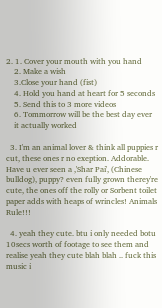2. 1. Cover your mouth with you hand
    2. Make a wish
    3.Close your hand (fist)
    4. Hold you hand at heart for 5 seconds
    5. Send this to 3 more videos
    6. Tommorrow will be the best day ever
    it actually worked

  3. I'm an animal lover & think all puppies r cut, these ones r no exeption. Addorable. Have u ever seen a ,'Shar Pai', (Chinese bulldog), puppy? even fully grown therey're cute, the ones off the rolly or Sorbent toilet paper adds with heaps of wrincles! Animals Rule!!!

  4. yeah they cute. btu i only needed botu 10secs worth of footage to see them and realise yeah they cute blah blah .. fuck this music i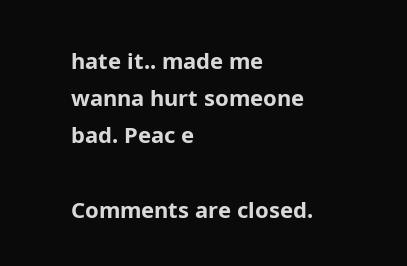hate it.. made me wanna hurt someone bad. Peac e

Comments are closed.